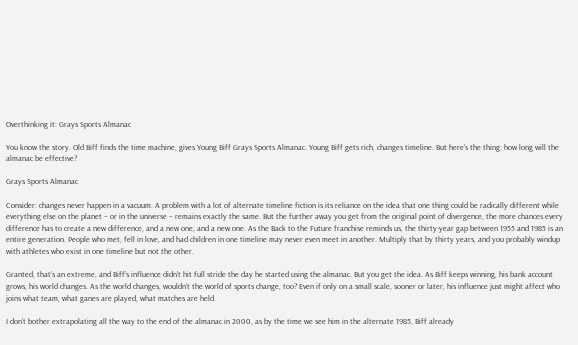Overthinking it: Grays Sports Almanac

You know the story. Old Biff finds the time machine, gives Young Biff Grays Sports Almanac. Young Biff gets rich, changes timeline. But here’s the thing: how long will the almanac be effective?

Grays Sports Almanac

Consider: changes never happen in a vacuum. A problem with a lot of alternate timeline fiction is its reliance on the idea that one thing could be radically different while everything else on the planet – or in the universe – remains exactly the same. But the further away you get from the original point of divergence, the more chances every difference has to create a new difference, and a new one, and a new one. As the Back to the Future franchise reminds us, the thirty-year gap between 1955 and 1985 is an entire generation. People who met, fell in love, and had children in one timeline may never even meet in another. Multiply that by thirty years, and you probably windup with athletes who exist in one timeline but not the other.

Granted, that’s an extreme, and Biff’s influence didn’t hit full stride the day he started using the almanac. But you get the idea. As Biff keeps winning, his bank account grows, his world changes. As the world changes, wouldn’t the world of sports change, too? Even if only on a small scale, sooner or later, his influence just might affect who joins what team, what ganes are played, what matches are held.

I don’t bother extrapolating all the way to the end of the almanac in 2000, as by the time we see him in the alternate 1985, Biff already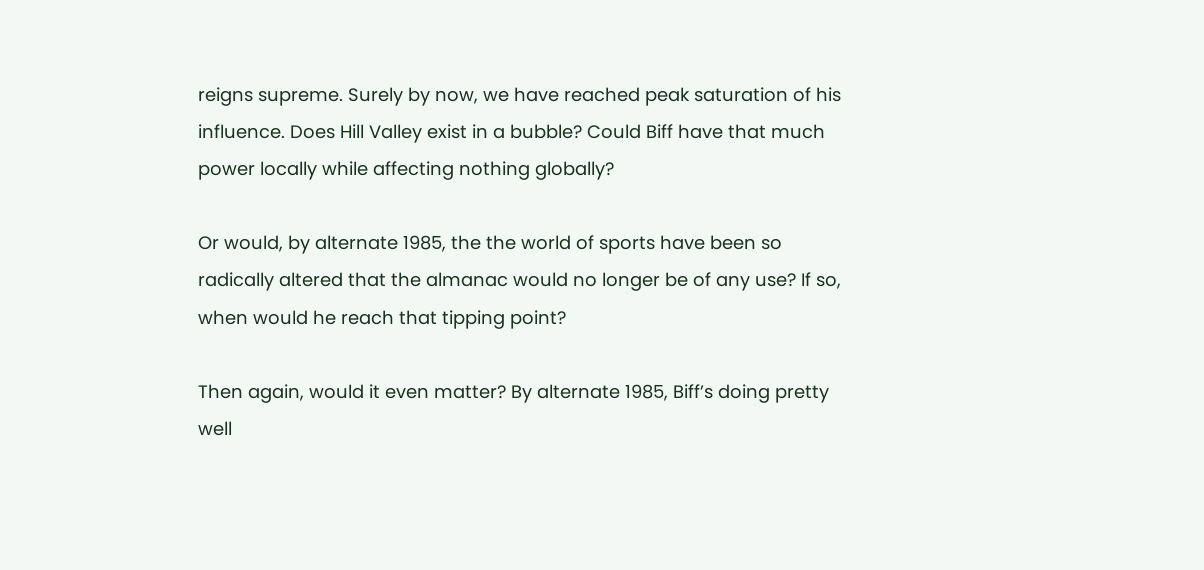reigns supreme. Surely by now, we have reached peak saturation of his influence. Does Hill Valley exist in a bubble? Could Biff have that much power locally while affecting nothing globally?

Or would, by alternate 1985, the the world of sports have been so radically altered that the almanac would no longer be of any use? If so, when would he reach that tipping point?

Then again, would it even matter? By alternate 1985, Biff’s doing pretty well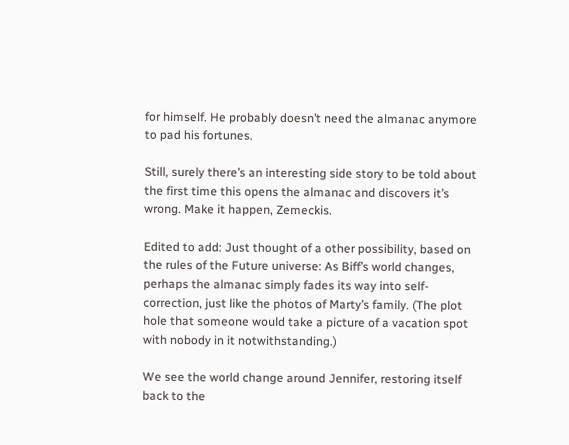for himself. He probably doesn’t need the almanac anymore to pad his fortunes.

Still, surely there’s an interesting side story to be told about the first time this opens the almanac and discovers it’s wrong. Make it happen, Zemeckis.

Edited to add: Just thought of a other possibility, based on the rules of the Future universe: As Biff’s world changes, perhaps the almanac simply fades its way into self-correction, just like the photos of Marty’s family. (The plot hole that someone would take a picture of a vacation spot with nobody in it notwithstanding.)

We see the world change around Jennifer, restoring itself back to the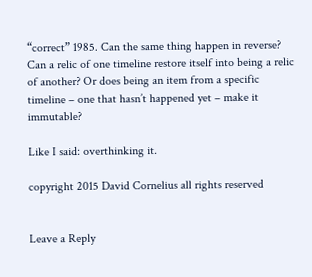“correct” 1985. Can the same thing happen in reverse? Can a relic of one timeline restore itself into being a relic of another? Or does being an item from a specific timeline – one that hasn’t happened yet – make it immutable?

Like I said: overthinking it.

copyright 2015 David Cornelius all rights reserved


Leave a Reply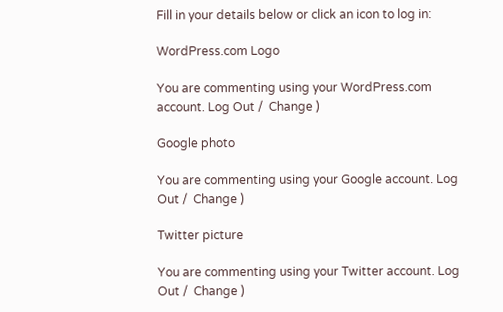Fill in your details below or click an icon to log in:

WordPress.com Logo

You are commenting using your WordPress.com account. Log Out /  Change )

Google photo

You are commenting using your Google account. Log Out /  Change )

Twitter picture

You are commenting using your Twitter account. Log Out /  Change )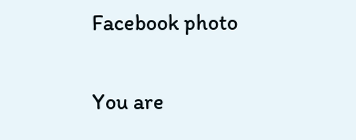Facebook photo

You are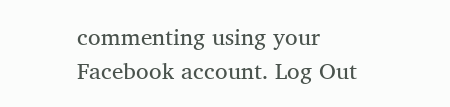commenting using your Facebook account. Log Out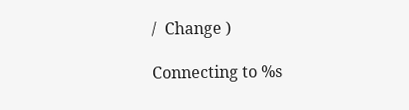/  Change )

Connecting to %s